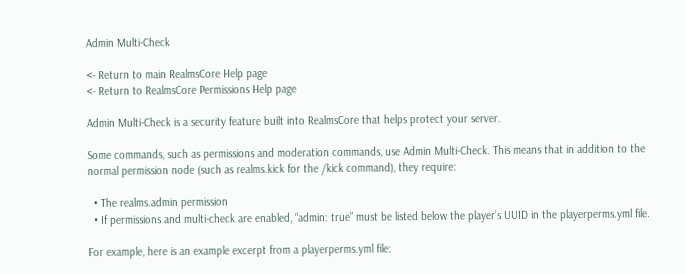Admin Multi-Check

<- Return to main RealmsCore Help page
<- Return to RealmsCore Permissions Help page

Admin Multi-Check is a security feature built into RealmsCore that helps protect your server.

Some commands, such as permissions and moderation commands, use Admin Multi-Check. This means that in addition to the normal permission node (such as realms.kick for the /kick command), they require:

  • The realms.admin permission
  • If permissions and multi-check are enabled, “admin: true” must be listed below the player’s UUID in the playerperms.yml file.

For example, here is an example excerpt from a playerperms.yml file: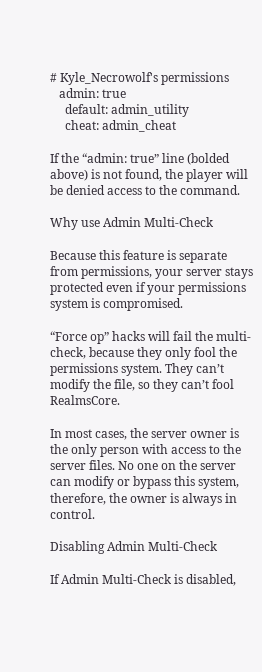# Kyle_Necrowolf's permissions
   admin: true
     default: admin_utility
     cheat: admin_cheat

If the “admin: true” line (bolded above) is not found, the player will be denied access to the command.

Why use Admin Multi-Check

Because this feature is separate from permissions, your server stays protected even if your permissions system is compromised.

“Force op” hacks will fail the multi-check, because they only fool the permissions system. They can’t modify the file, so they can’t fool RealmsCore.

In most cases, the server owner is the only person with access to the server files. No one on the server can modify or bypass this system, therefore, the owner is always in control.

Disabling Admin Multi-Check

If Admin Multi-Check is disabled,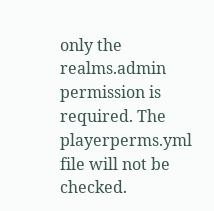only the realms.admin permission is required. The playerperms.yml file will not be checked.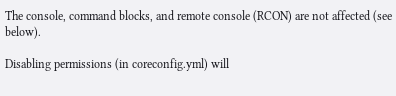The console, command blocks, and remote console (RCON) are not affected (see below).

Disabling permissions (in coreconfig.yml) will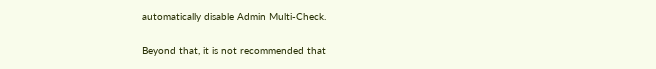automatically disable Admin Multi-Check.

Beyond that, it is not recommended that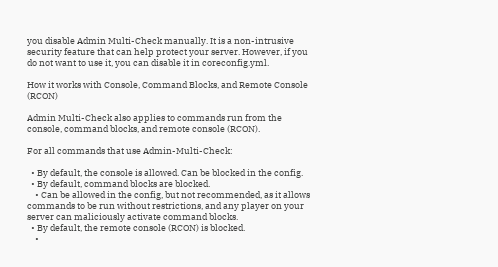you disable Admin Multi-Check manually. It is a non-intrusive security feature that can help protect your server. However, if you do not want to use it, you can disable it in coreconfig.yml.

How it works with Console, Command Blocks, and Remote Console (RCON)

Admin Multi-Check also applies to commands run from the console, command blocks, and remote console (RCON).

For all commands that use Admin-Multi-Check:

  • By default, the console is allowed. Can be blocked in the config.
  • By default, command blocks are blocked.
    • Can be allowed in the config, but not recommended, as it allows commands to be run without restrictions, and any player on your server can maliciously activate command blocks.
  • By default, the remote console (RCON) is blocked.
    •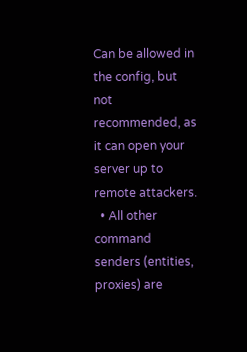Can be allowed in the config, but not recommended, as it can open your server up to remote attackers.
  • All other command senders (entities, proxies) are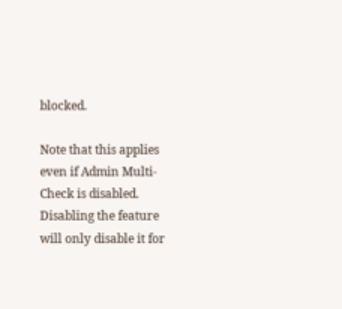blocked.

Note that this applies even if Admin Multi-Check is disabled. Disabling the feature will only disable it for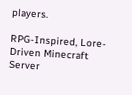players.

RPG-Inspired, Lore-Driven Minecraft Server